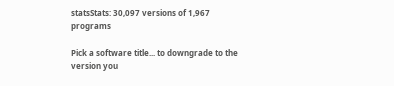statsStats: 30,097 versions of 1,967 programs

Pick a software title... to downgrade to the version you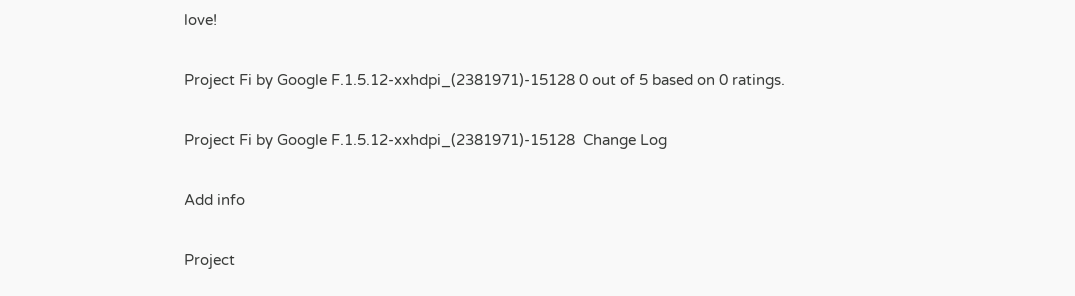love!

Project Fi by Google F.1.5.12-xxhdpi_(2381971)-15128 0 out of 5 based on 0 ratings.

Project Fi by Google F.1.5.12-xxhdpi_(2381971)-15128  Change Log

Add info

Project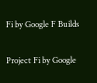Fi by Google F Builds

Project Fi by Google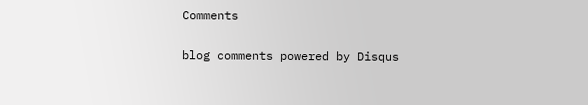Comments

blog comments powered by Disqus